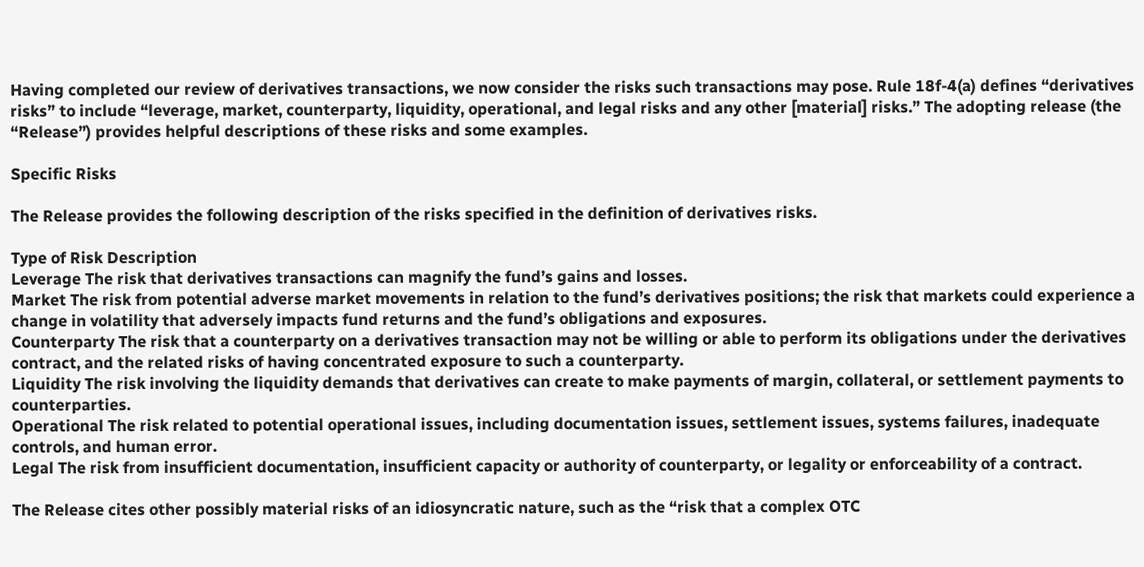Having completed our review of derivatives transactions, we now consider the risks such transactions may pose. Rule 18f-4(a) defines “derivatives risks” to include “leverage, market, counterparty, liquidity, operational, and legal risks and any other [material] risks.” The adopting release (the “Release”) provides helpful descriptions of these risks and some examples.

Specific Risks

The Release provides the following description of the risks specified in the definition of derivatives risks.

Type of Risk Description
Leverage The risk that derivatives transactions can magnify the fund’s gains and losses.
Market The risk from potential adverse market movements in relation to the fund’s derivatives positions; the risk that markets could experience a change in volatility that adversely impacts fund returns and the fund’s obligations and exposures.
Counterparty The risk that a counterparty on a derivatives transaction may not be willing or able to perform its obligations under the derivatives contract, and the related risks of having concentrated exposure to such a counterparty.
Liquidity The risk involving the liquidity demands that derivatives can create to make payments of margin, collateral, or settlement payments to counterparties.
Operational The risk related to potential operational issues, including documentation issues, settlement issues, systems failures, inadequate controls, and human error.
Legal The risk from insufficient documentation, insufficient capacity or authority of counterparty, or legality or enforceability of a contract.

The Release cites other possibly material risks of an idiosyncratic nature, such as the “risk that a complex OTC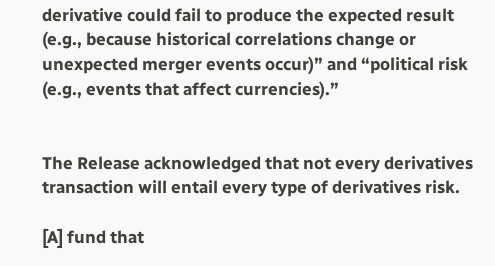derivative could fail to produce the expected result (e.g., because historical correlations change or unexpected merger events occur)” and “political risk (e.g., events that affect currencies).”


The Release acknowledged that not every derivatives transaction will entail every type of derivatives risk.

[A] fund that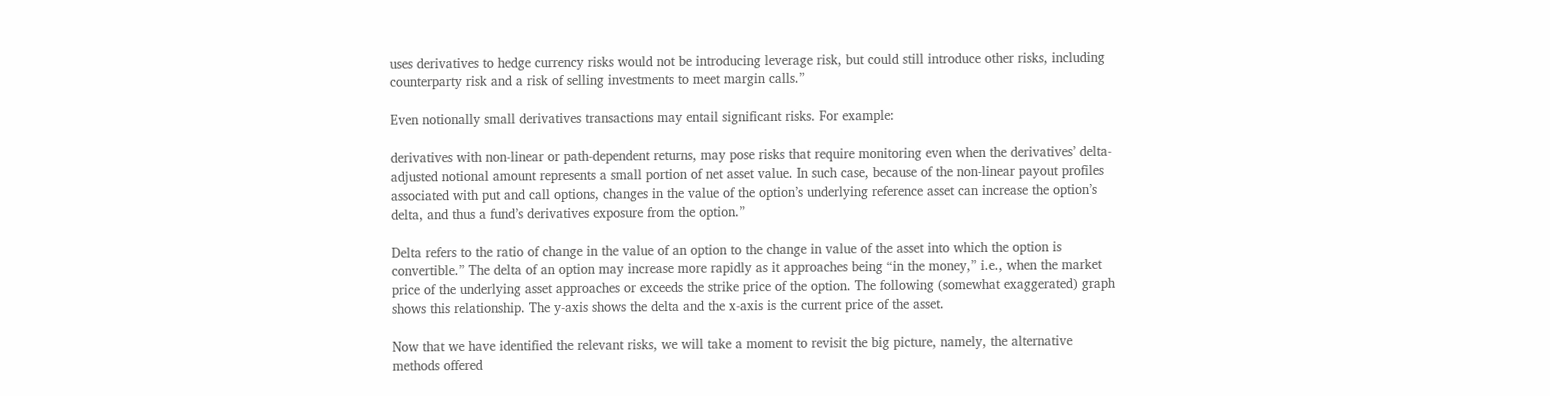uses derivatives to hedge currency risks would not be introducing leverage risk, but could still introduce other risks, including counterparty risk and a risk of selling investments to meet margin calls.”

Even notionally small derivatives transactions may entail significant risks. For example:

derivatives with non-linear or path-dependent returns, may pose risks that require monitoring even when the derivatives’ delta-adjusted notional amount represents a small portion of net asset value. In such case, because of the non-linear payout profiles associated with put and call options, changes in the value of the option’s underlying reference asset can increase the option’s delta, and thus a fund’s derivatives exposure from the option.”

Delta refers to the ratio of change in the value of an option to the change in value of the asset into which the option is convertible.” The delta of an option may increase more rapidly as it approaches being “in the money,” i.e., when the market price of the underlying asset approaches or exceeds the strike price of the option. The following (somewhat exaggerated) graph shows this relationship. The y-axis shows the delta and the x-axis is the current price of the asset.

Now that we have identified the relevant risks, we will take a moment to revisit the big picture, namely, the alternative methods offered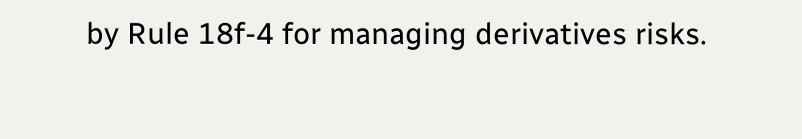by Rule 18f-4 for managing derivatives risks.